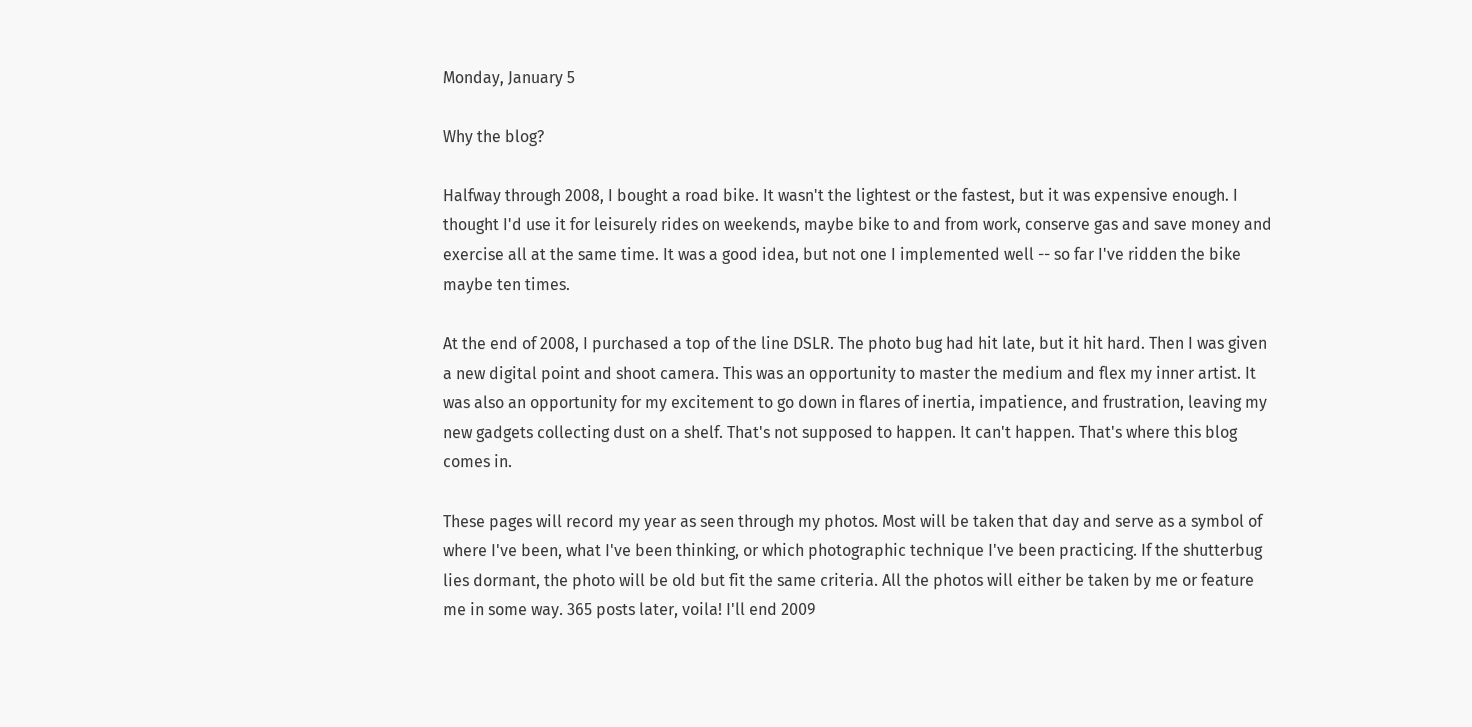Monday, January 5

Why the blog?

Halfway through 2008, I bought a road bike. It wasn't the lightest or the fastest, but it was expensive enough. I thought I'd use it for leisurely rides on weekends, maybe bike to and from work, conserve gas and save money and exercise all at the same time. It was a good idea, but not one I implemented well -- so far I've ridden the bike maybe ten times.

At the end of 2008, I purchased a top of the line DSLR. The photo bug had hit late, but it hit hard. Then I was given a new digital point and shoot camera. This was an opportunity to master the medium and flex my inner artist. It was also an opportunity for my excitement to go down in flares of inertia, impatience, and frustration, leaving my new gadgets collecting dust on a shelf. That's not supposed to happen. It can't happen. That's where this blog comes in.

These pages will record my year as seen through my photos. Most will be taken that day and serve as a symbol of where I've been, what I've been thinking, or which photographic technique I've been practicing. If the shutterbug lies dormant, the photo will be old but fit the same criteria. All the photos will either be taken by me or feature me in some way. 365 posts later, voila! I'll end 2009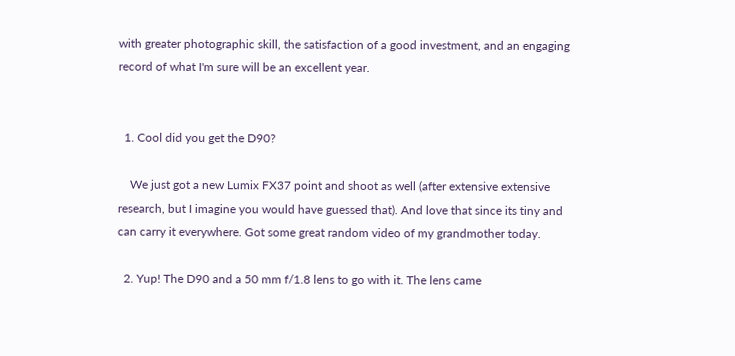with greater photographic skill, the satisfaction of a good investment, and an engaging record of what I'm sure will be an excellent year.


  1. Cool did you get the D90?

    We just got a new Lumix FX37 point and shoot as well (after extensive extensive research, but I imagine you would have guessed that). And love that since its tiny and can carry it everywhere. Got some great random video of my grandmother today.

  2. Yup! The D90 and a 50 mm f/1.8 lens to go with it. The lens came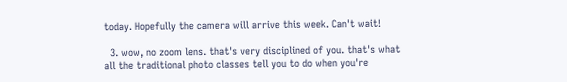today. Hopefully the camera will arrive this week. Can't wait!

  3. wow, no zoom lens. that's very disciplined of you. that's what all the traditional photo classes tell you to do when you're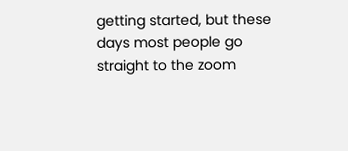getting started, but these days most people go straight to the zoom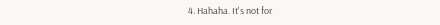4. Hahaha. It's not for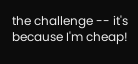the challenge -- it's because I'm cheap!